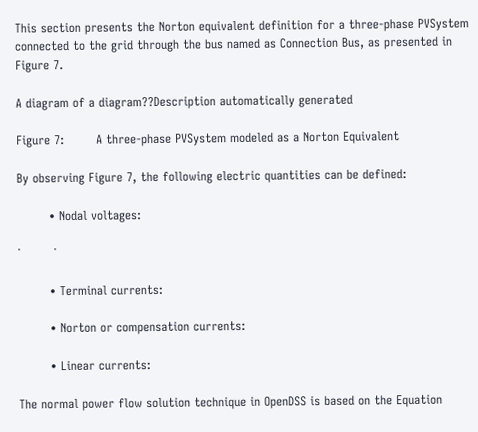This section presents the Norton equivalent definition for a three-phase PVSystem connected to the grid through the bus named as Connection Bus, as presented in Figure 7.

A diagram of a diagram??Description automatically generated

Figure 7:        A three-phase PVSystem modeled as a Norton Equivalent

By observing Figure 7, the following electric quantities can be defined:

        • Nodal voltages:

˙        ˙

        • Terminal currents:

        • Norton or compensation currents:

        • Linear currents:

The normal power flow solution technique in OpenDSS is based on the Equation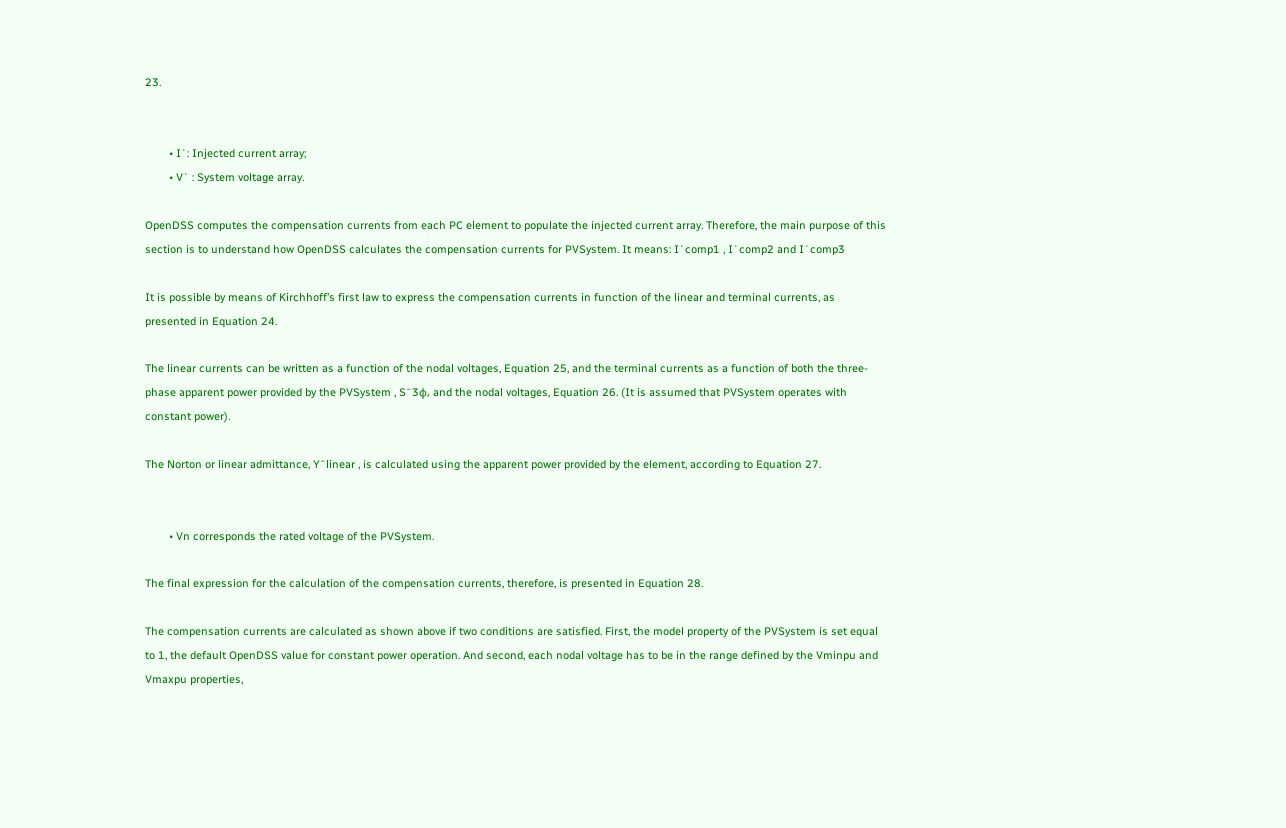23.


        • I˙: Injected current array;
        • V˙ : System voltage array.

OpenDSS computes the compensation currents from each PC element to populate the injected current array. Therefore, the main purpose of this section is to understand how OpenDSS calculates the compensation currents for PVSystem. It means: I˙comp1 , I˙comp2 and I˙comp3

It is possible by means of Kirchhoff’s first law to express the compensation currents in function of the linear and terminal currents, as presented in Equation 24.

The linear currents can be written as a function of the nodal voltages, Equation 25, and the terminal currents as a function of both the three-phase apparent power provided by the PVSystem , S¯3φ, and the nodal voltages, Equation 26. (It is assumed that PVSystem operates with constant power).

The Norton or linear admittance, Y¯linear , is calculated using the apparent power provided by the element, according to Equation 27.


        • Vn corresponds the rated voltage of the PVSystem.

The final expression for the calculation of the compensation currents, therefore, is presented in Equation 28.

The compensation currents are calculated as shown above if two conditions are satisfied. First, the model property of the PVSystem is set equal to 1, the default OpenDSS value for constant power operation. And second, each nodal voltage has to be in the range defined by the Vminpu and Vmaxpu properties,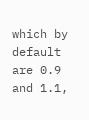which by default are 0.9 and 1.1,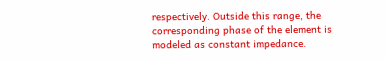respectively. Outside this range, the corresponding phase of the element is modeled as constant impedance.